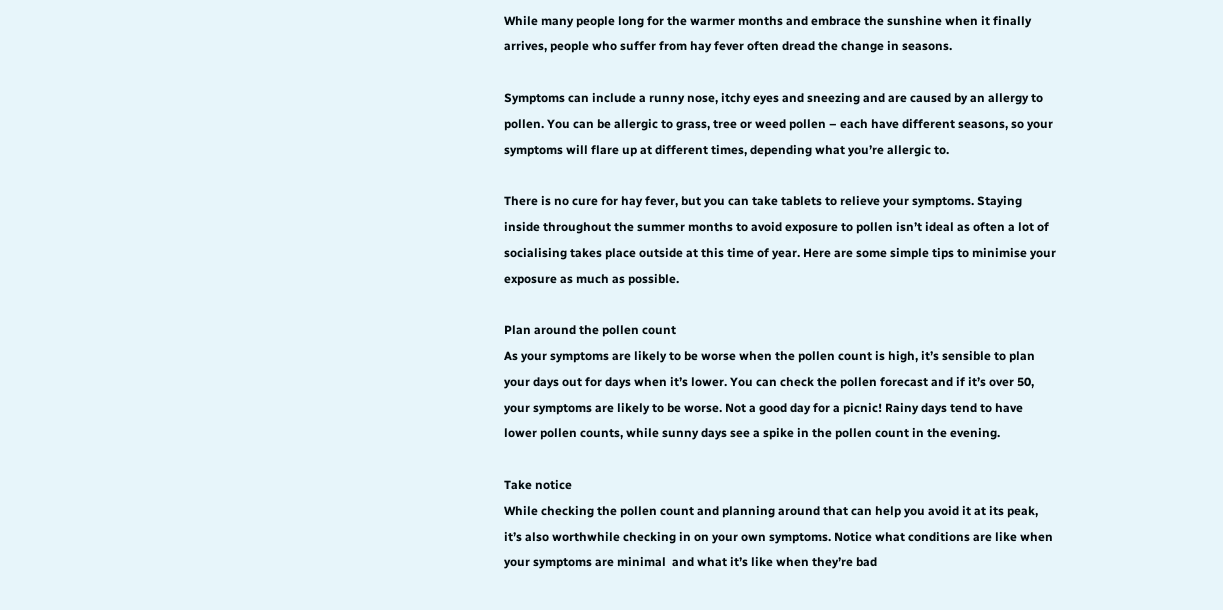While many people long for the warmer months and embrace the sunshine when it finally arrives, people who suffer from hay fever often dread the change in seasons.

Symptoms can include a runny nose, itchy eyes and sneezing and are caused by an allergy to pollen. You can be allergic to grass, tree or weed pollen – each have different seasons, so your symptoms will flare up at different times, depending what you’re allergic to.

There is no cure for hay fever, but you can take tablets to relieve your symptoms. Staying inside throughout the summer months to avoid exposure to pollen isn’t ideal as often a lot of socialising takes place outside at this time of year. Here are some simple tips to minimise your exposure as much as possible.

Plan around the pollen count
As your symptoms are likely to be worse when the pollen count is high, it’s sensible to plan your days out for days when it’s lower. You can check the pollen forecast and if it’s over 50, your symptoms are likely to be worse. Not a good day for a picnic! Rainy days tend to have lower pollen counts, while sunny days see a spike in the pollen count in the evening.

Take notice
While checking the pollen count and planning around that can help you avoid it at its peak, it’s also worthwhile checking in on your own symptoms. Notice what conditions are like when your symptoms are minimal  and what it’s like when they’re bad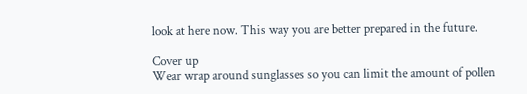look at here now. This way you are better prepared in the future.

Cover up
Wear wrap around sunglasses so you can limit the amount of pollen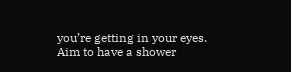you’re getting in your eyes. Aim to have a shower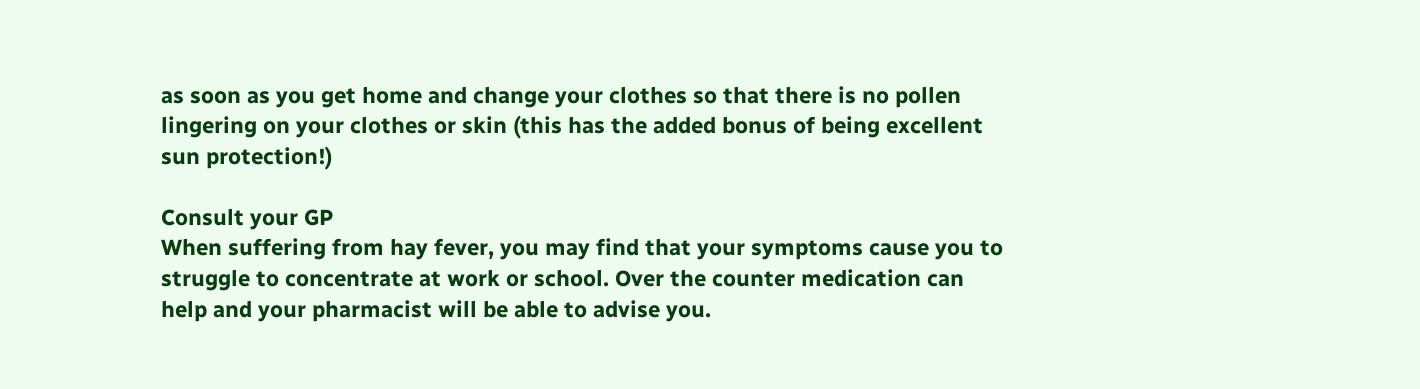as soon as you get home and change your clothes so that there is no pollen lingering on your clothes or skin (this has the added bonus of being excellent sun protection!)

Consult your GP
When suffering from hay fever, you may find that your symptoms cause you to struggle to concentrate at work or school. Over the counter medication can help and your pharmacist will be able to advise you.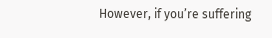However, if you’re suffering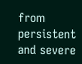from persistent and severe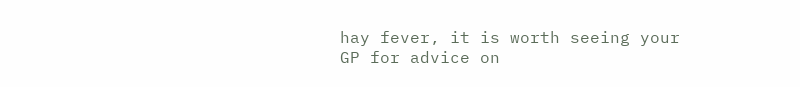hay fever, it is worth seeing your GP for advice on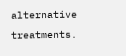alternative treatments.